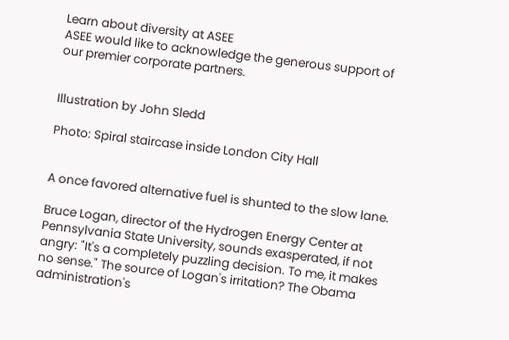Learn about diversity at ASEE
ASEE would like to acknowledge the generous support of our premier corporate partners.


Illustration by John Sledd

Photo: Spiral staircase inside London City Hall


A once favored alternative fuel is shunted to the slow lane.

Bruce Logan, director of the Hydrogen Energy Center at Pennsylvania State University, sounds exasperated, if not angry: "It's a completely puzzling decision. To me, it makes no sense." The source of Logan's irritation? The Obama administration's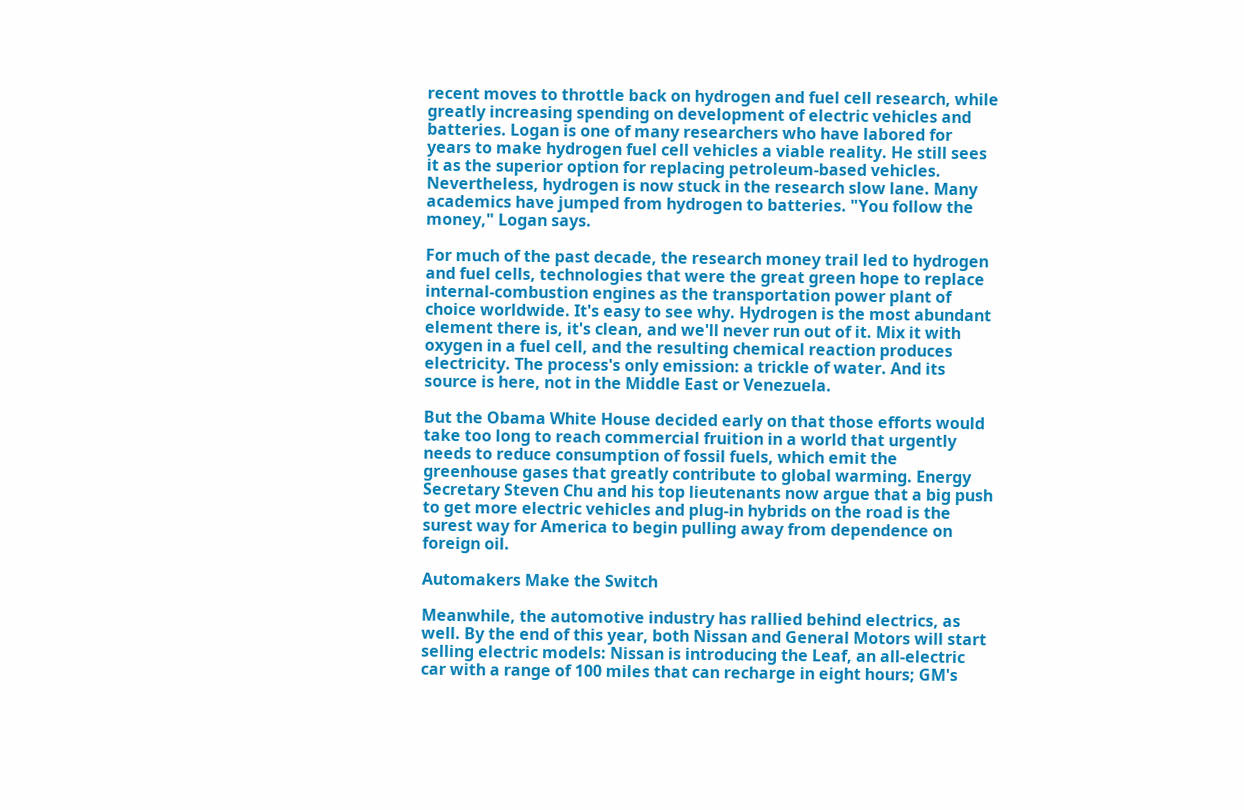recent moves to throttle back on hydrogen and fuel cell research, while greatly increasing spending on development of electric vehicles and batteries. Logan is one of many researchers who have labored for years to make hydrogen fuel cell vehicles a viable reality. He still sees it as the superior option for replacing petroleum-based vehicles. Nevertheless, hydrogen is now stuck in the research slow lane. Many academics have jumped from hydrogen to batteries. "You follow the money," Logan says.

For much of the past decade, the research money trail led to hydrogen and fuel cells, technologies that were the great green hope to replace internal-combustion engines as the transportation power plant of choice worldwide. It's easy to see why. Hydrogen is the most abundant element there is, it's clean, and we'll never run out of it. Mix it with oxygen in a fuel cell, and the resulting chemical reaction produces electricity. The process's only emission: a trickle of water. And its source is here, not in the Middle East or Venezuela.

But the Obama White House decided early on that those efforts would take too long to reach commercial fruition in a world that urgently needs to reduce consumption of fossil fuels, which emit the greenhouse gases that greatly contribute to global warming. Energy Secretary Steven Chu and his top lieutenants now argue that a big push to get more electric vehicles and plug-in hybrids on the road is the surest way for America to begin pulling away from dependence on foreign oil.

Automakers Make the Switch

Meanwhile, the automotive industry has rallied behind electrics, as well. By the end of this year, both Nissan and General Motors will start selling electric models: Nissan is introducing the Leaf, an all-electric car with a range of 100 miles that can recharge in eight hours; GM's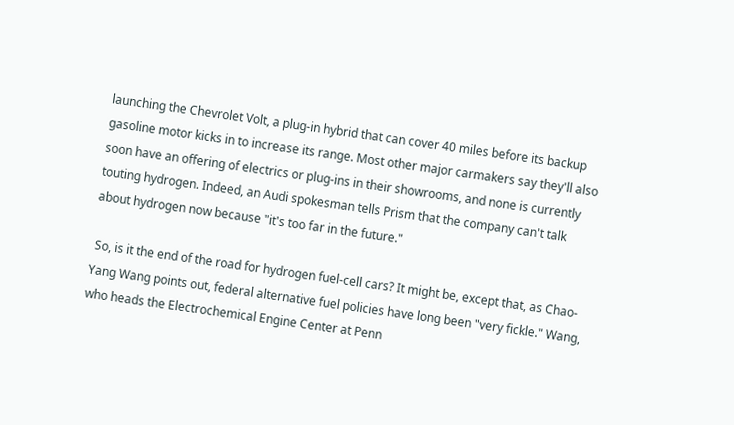launching the Chevrolet Volt, a plug-in hybrid that can cover 40 miles before its backup gasoline motor kicks in to increase its range. Most other major carmakers say they'll also soon have an offering of electrics or plug-ins in their showrooms, and none is currently touting hydrogen. Indeed, an Audi spokesman tells Prism that the company can't talk about hydrogen now because "it's too far in the future."

 So, is it the end of the road for hydrogen fuel-cell cars? It might be, except that, as Chao-Yang Wang points out, federal alternative fuel policies have long been "very fickle." Wang, who heads the Electrochemical Engine Center at Penn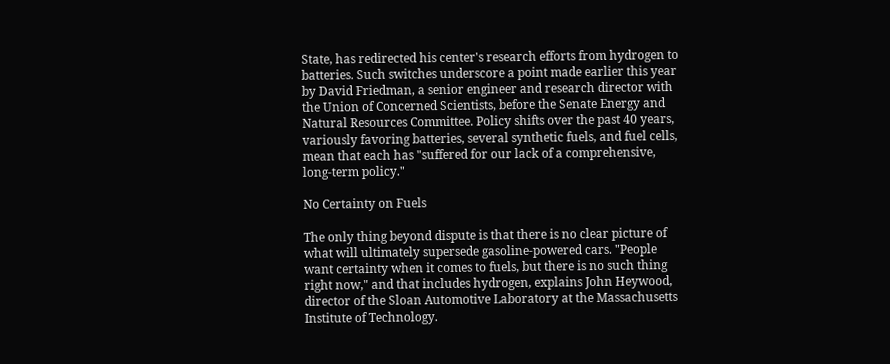State, has redirected his center's research efforts from hydrogen to batteries. Such switches underscore a point made earlier this year by David Friedman, a senior engineer and research director with the Union of Concerned Scientists, before the Senate Energy and Natural Resources Committee. Policy shifts over the past 40 years, variously favoring batteries, several synthetic fuels, and fuel cells, mean that each has "suffered for our lack of a comprehensive, long-term policy."

No Certainty on Fuels

The only thing beyond dispute is that there is no clear picture of what will ultimately supersede gasoline-powered cars. "People want certainty when it comes to fuels, but there is no such thing right now," and that includes hydrogen, explains John Heywood, director of the Sloan Automotive Laboratory at the Massachusetts Institute of Technology.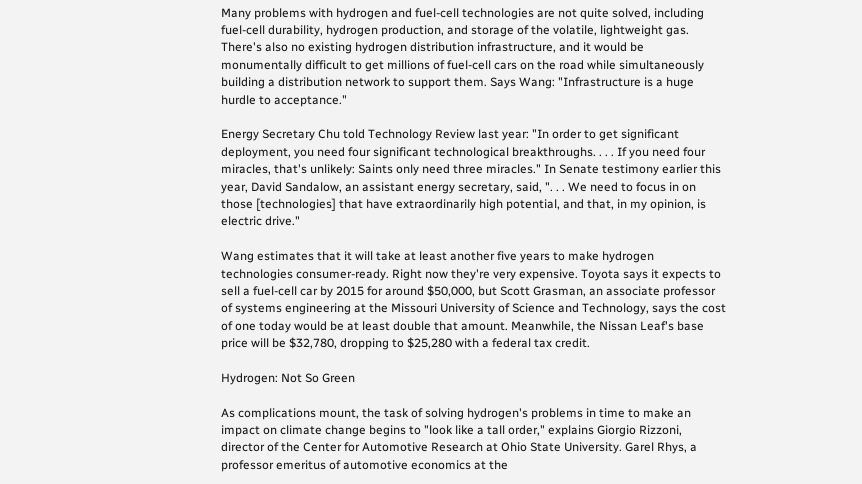Many problems with hydrogen and fuel-cell technologies are not quite solved, including fuel-cell durability, hydrogen production, and storage of the volatile, lightweight gas. There's also no existing hydrogen distribution infrastructure, and it would be monumentally difficult to get millions of fuel-cell cars on the road while simultaneously building a distribution network to support them. Says Wang: "Infrastructure is a huge hurdle to acceptance."

Energy Secretary Chu told Technology Review last year: "In order to get significant deployment, you need four significant technological breakthroughs. . . . If you need four miracles, that's unlikely: Saints only need three miracles." In Senate testimony earlier this year, David Sandalow, an assistant energy secretary, said, ". . . We need to focus in on those [technologies] that have extraordinarily high potential, and that, in my opinion, is electric drive."

Wang estimates that it will take at least another five years to make hydrogen technologies consumer-ready. Right now they're very expensive. Toyota says it expects to sell a fuel-cell car by 2015 for around $50,000, but Scott Grasman, an associate professor of systems engineering at the Missouri University of Science and Technology, says the cost of one today would be at least double that amount. Meanwhile, the Nissan Leaf's base price will be $32,780, dropping to $25,280 with a federal tax credit.

Hydrogen: Not So Green

As complications mount, the task of solving hydrogen's problems in time to make an impact on climate change begins to "look like a tall order," explains Giorgio Rizzoni, director of the Center for Automotive Research at Ohio State University. Garel Rhys, a professor emeritus of automotive economics at the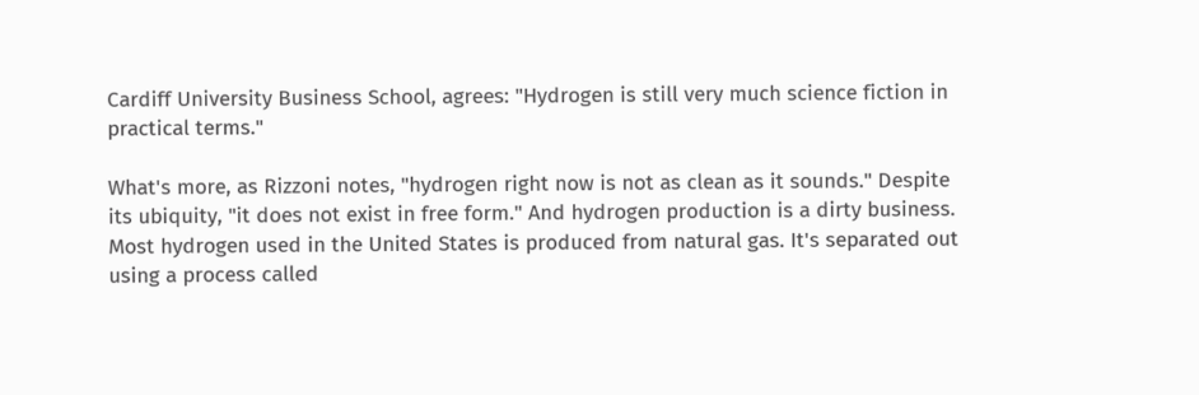Cardiff University Business School, agrees: "Hydrogen is still very much science fiction in practical terms."

What's more, as Rizzoni notes, "hydrogen right now is not as clean as it sounds." Despite its ubiquity, "it does not exist in free form." And hydrogen production is a dirty business. Most hydrogen used in the United States is produced from natural gas. It's separated out using a process called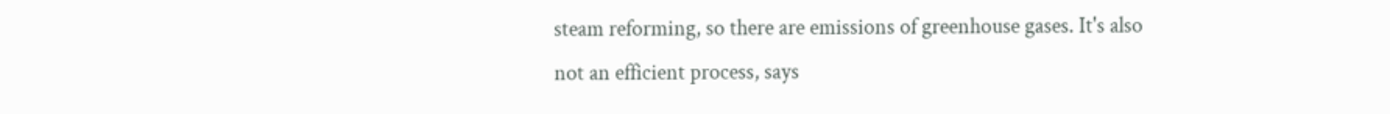steam reforming, so there are emissions of greenhouse gases. It's also not an efficient process, says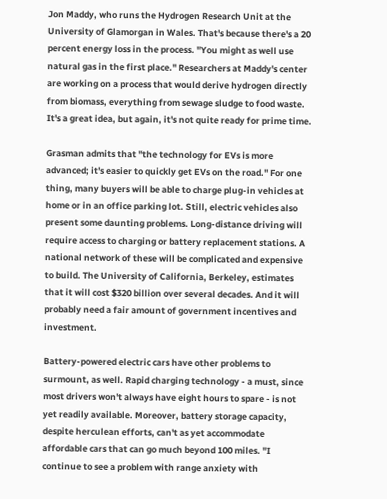Jon Maddy, who runs the Hydrogen Research Unit at the University of Glamorgan in Wales. That's because there's a 20 percent energy loss in the process. "You might as well use natural gas in the first place." Researchers at Maddy's center are working on a process that would derive hydrogen directly from biomass, everything from sewage sludge to food waste. It's a great idea, but again, it's not quite ready for prime time.

Grasman admits that "the technology for EVs is more advanced; it's easier to quickly get EVs on the road." For one thing, many buyers will be able to charge plug-in vehicles at home or in an office parking lot. Still, electric vehicles also present some daunting problems. Long-distance driving will require access to charging or battery replacement stations. A national network of these will be complicated and expensive to build. The University of California, Berkeley, estimates that it will cost $320 billion over several decades. And it will probably need a fair amount of government incentives and investment.

Battery-powered electric cars have other problems to surmount, as well. Rapid charging technology - a must, since most drivers won't always have eight hours to spare - is not yet readily available. Moreover, battery storage capacity, despite herculean efforts, can't as yet accommodate affordable cars that can go much beyond 100 miles. "I continue to see a problem with range anxiety with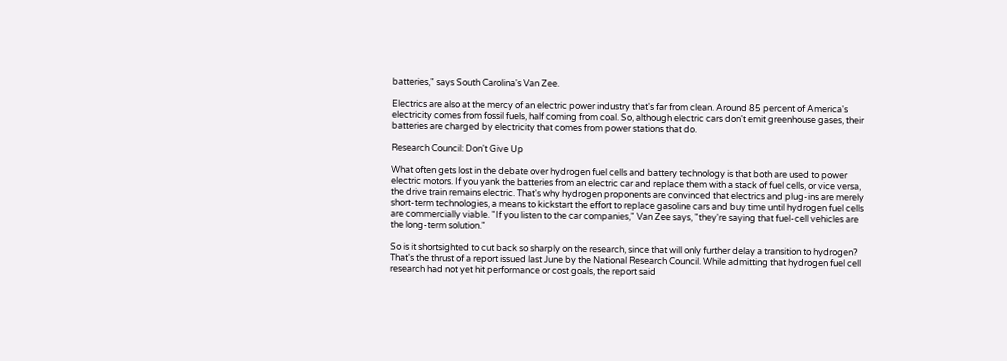batteries," says South Carolina's Van Zee.

Electrics are also at the mercy of an electric power industry that's far from clean. Around 85 percent of America's electricity comes from fossil fuels, half coming from coal. So, although electric cars don't emit greenhouse gases, their batteries are charged by electricity that comes from power stations that do.

Research Council: Don't Give Up

What often gets lost in the debate over hydrogen fuel cells and battery technology is that both are used to power electric motors. If you yank the batteries from an electric car and replace them with a stack of fuel cells, or vice versa, the drive train remains electric. That's why hydrogen proponents are convinced that electrics and plug-ins are merely short-term technologies, a means to kickstart the effort to replace gasoline cars and buy time until hydrogen fuel cells are commercially viable. "If you listen to the car companies," Van Zee says, "they're saying that fuel-cell vehicles are the long-term solution."

So is it shortsighted to cut back so sharply on the research, since that will only further delay a transition to hydrogen? That's the thrust of a report issued last June by the National Research Council. While admitting that hydrogen fuel cell research had not yet hit performance or cost goals, the report said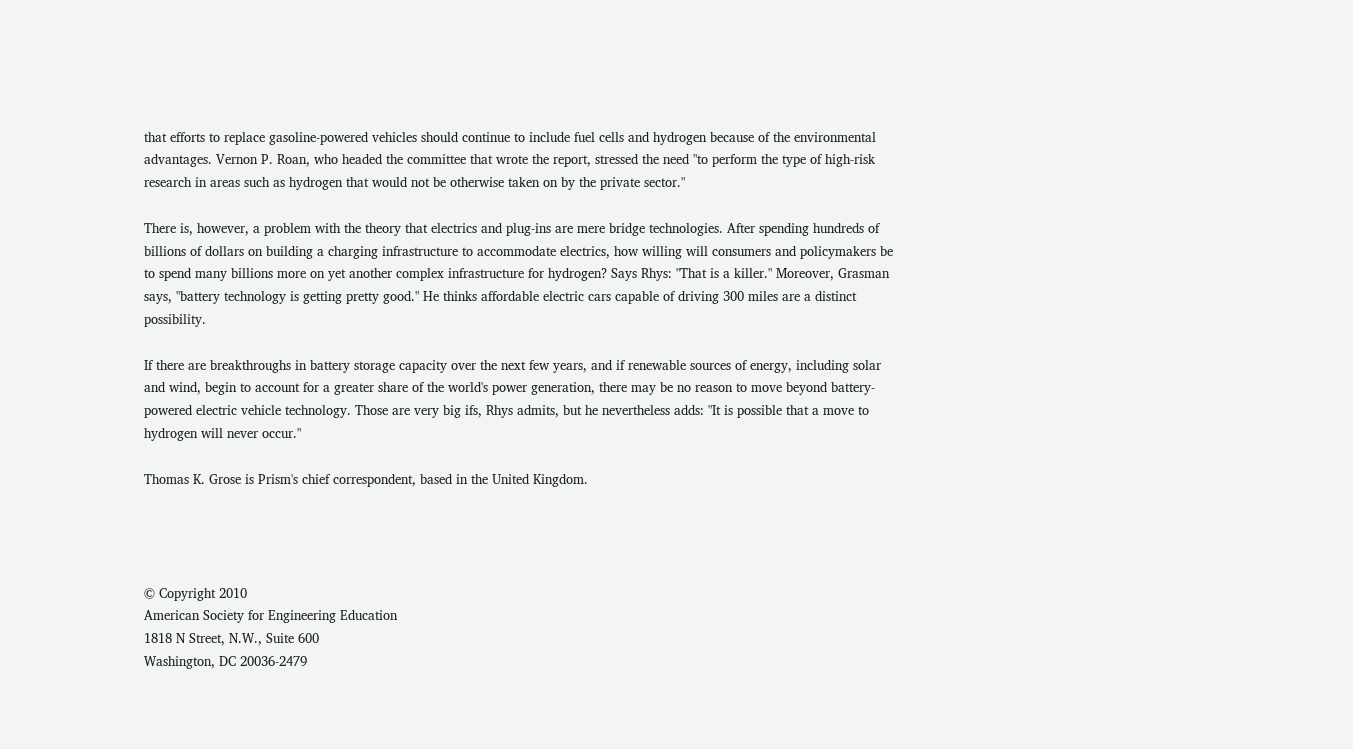that efforts to replace gasoline-powered vehicles should continue to include fuel cells and hydrogen because of the environmental advantages. Vernon P. Roan, who headed the committee that wrote the report, stressed the need "to perform the type of high-risk research in areas such as hydrogen that would not be otherwise taken on by the private sector."

There is, however, a problem with the theory that electrics and plug-ins are mere bridge technologies. After spending hundreds of billions of dollars on building a charging infrastructure to accommodate electrics, how willing will consumers and policymakers be to spend many billions more on yet another complex infrastructure for hydrogen? Says Rhys: "That is a killer." Moreover, Grasman says, "battery technology is getting pretty good." He thinks affordable electric cars capable of driving 300 miles are a distinct possibility.

If there are breakthroughs in battery storage capacity over the next few years, and if renewable sources of energy, including solar and wind, begin to account for a greater share of the world's power generation, there may be no reason to move beyond battery-powered electric vehicle technology. Those are very big ifs, Rhys admits, but he nevertheless adds: "It is possible that a move to hydrogen will never occur."

Thomas K. Grose is Prism's chief correspondent, based in the United Kingdom.




© Copyright 2010
American Society for Engineering Education
1818 N Street, N.W., Suite 600
Washington, DC 20036-2479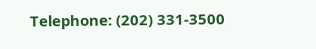Telephone: (202) 331-3500